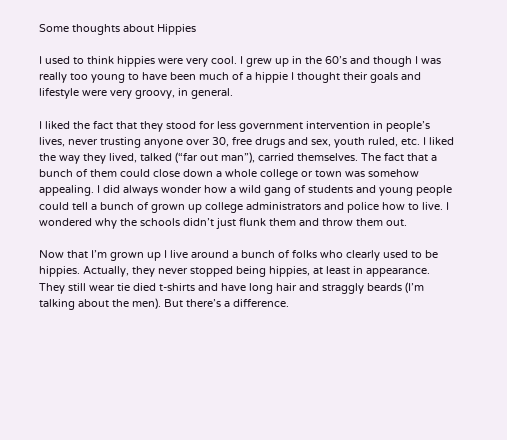Some thoughts about Hippies

I used to think hippies were very cool. I grew up in the 60’s and though I was really too young to have been much of a hippie I thought their goals and lifestyle were very groovy, in general.

I liked the fact that they stood for less government intervention in people’s lives, never trusting anyone over 30, free drugs and sex, youth ruled, etc. I liked the way they lived, talked (“far out man”), carried themselves. The fact that a bunch of them could close down a whole college or town was somehow appealing. I did always wonder how a wild gang of students and young people could tell a bunch of grown up college administrators and police how to live. I wondered why the schools didn’t just flunk them and throw them out.

Now that I’m grown up I live around a bunch of folks who clearly used to be hippies. Actually, they never stopped being hippies, at least in appearance. They still wear tie died t-shirts and have long hair and straggly beards (I’m talking about the men). But there’s a difference.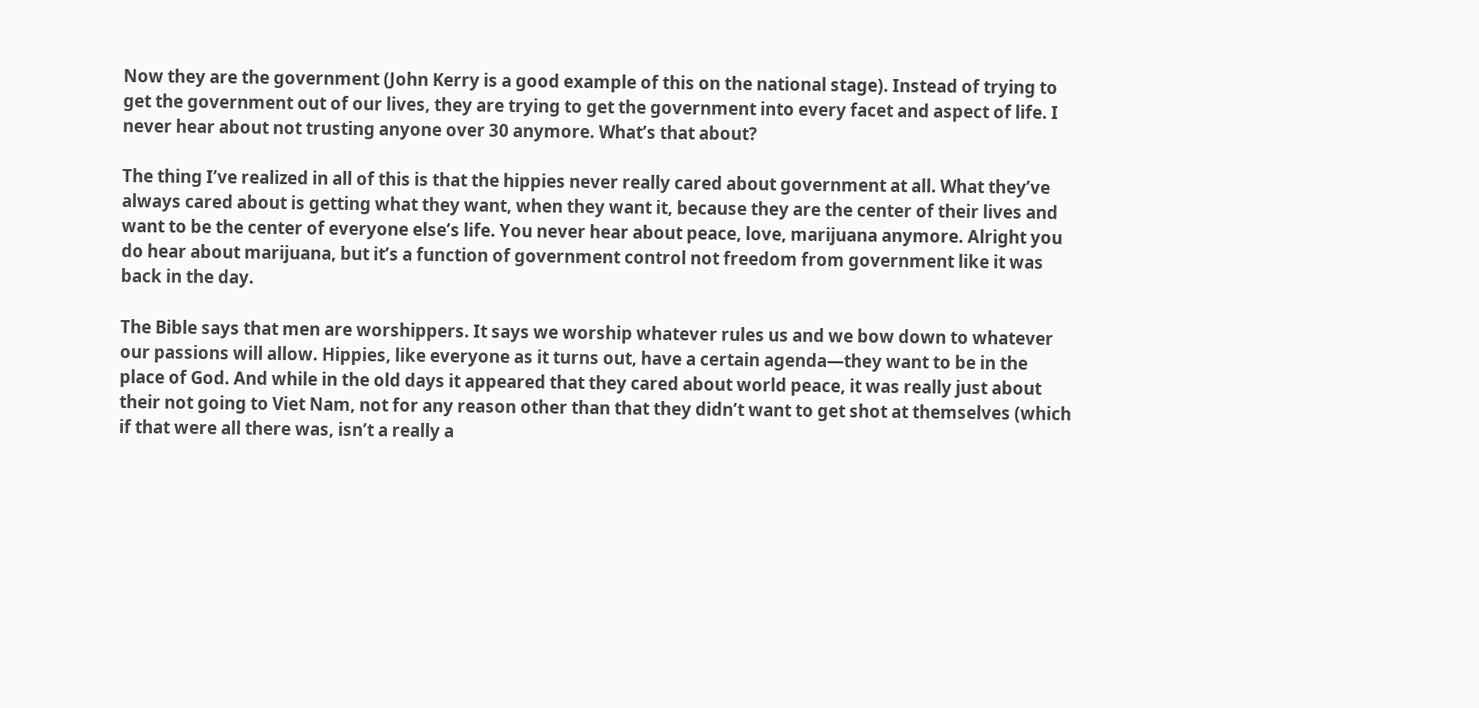Now they are the government (John Kerry is a good example of this on the national stage). Instead of trying to get the government out of our lives, they are trying to get the government into every facet and aspect of life. I never hear about not trusting anyone over 30 anymore. What’s that about?

The thing I’ve realized in all of this is that the hippies never really cared about government at all. What they’ve always cared about is getting what they want, when they want it, because they are the center of their lives and want to be the center of everyone else’s life. You never hear about peace, love, marijuana anymore. Alright you do hear about marijuana, but it’s a function of government control not freedom from government like it was back in the day.

The Bible says that men are worshippers. It says we worship whatever rules us and we bow down to whatever our passions will allow. Hippies, like everyone as it turns out, have a certain agenda—they want to be in the place of God. And while in the old days it appeared that they cared about world peace, it was really just about their not going to Viet Nam, not for any reason other than that they didn’t want to get shot at themselves (which if that were all there was, isn’t a really a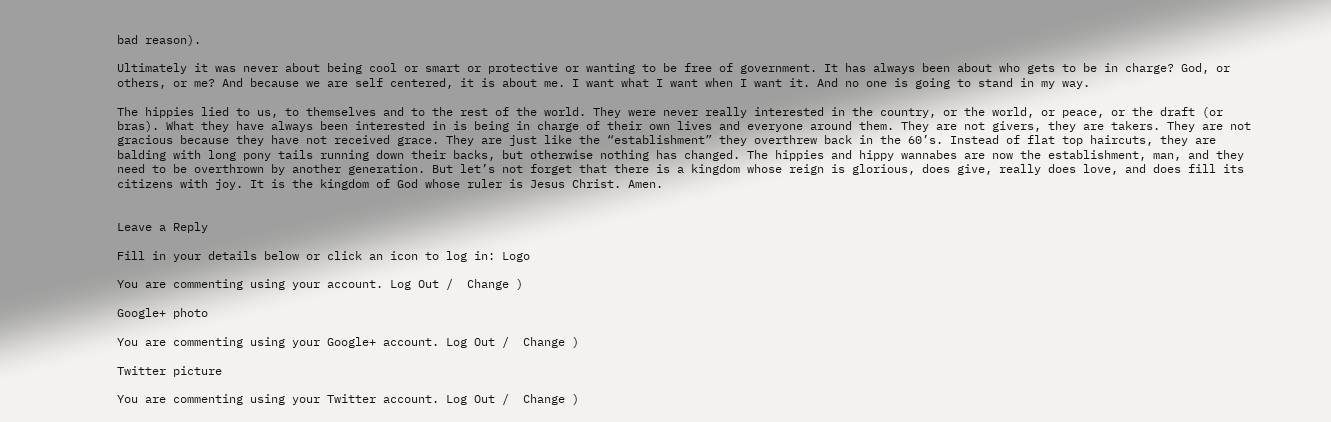bad reason).

Ultimately it was never about being cool or smart or protective or wanting to be free of government. It has always been about who gets to be in charge? God, or others, or me? And because we are self centered, it is about me. I want what I want when I want it. And no one is going to stand in my way.

The hippies lied to us, to themselves and to the rest of the world. They were never really interested in the country, or the world, or peace, or the draft (or bras). What they have always been interested in is being in charge of their own lives and everyone around them. They are not givers, they are takers. They are not gracious because they have not received grace. They are just like the “establishment” they overthrew back in the 60’s. Instead of flat top haircuts, they are balding with long pony tails running down their backs, but otherwise nothing has changed. The hippies and hippy wannabes are now the establishment, man, and they need to be overthrown by another generation. But let’s not forget that there is a kingdom whose reign is glorious, does give, really does love, and does fill its citizens with joy. It is the kingdom of God whose ruler is Jesus Christ. Amen.


Leave a Reply

Fill in your details below or click an icon to log in: Logo

You are commenting using your account. Log Out /  Change )

Google+ photo

You are commenting using your Google+ account. Log Out /  Change )

Twitter picture

You are commenting using your Twitter account. Log Out /  Change )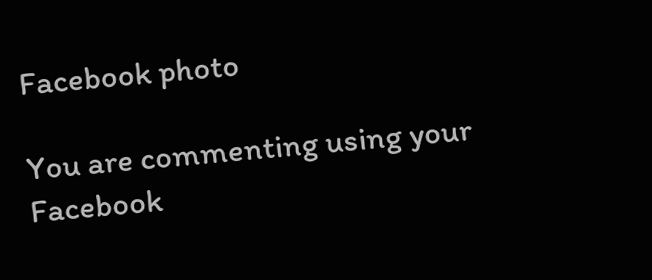Facebook photo

You are commenting using your Facebook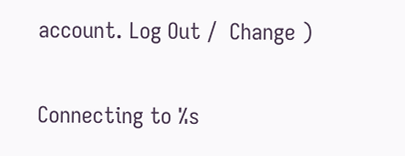account. Log Out /  Change )


Connecting to %s